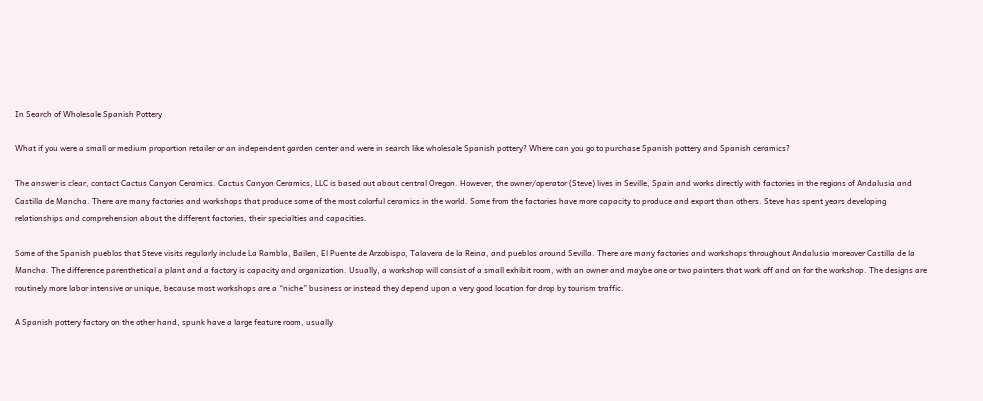In Search of Wholesale Spanish Pottery

What if you were a small or medium proportion retailer or an independent garden center and were in search like wholesale Spanish pottery? Where can you go to purchase Spanish pottery and Spanish ceramics?

The answer is clear, contact Cactus Canyon Ceramics. Cactus Canyon Ceramics, LLC is based out about central Oregon. However, the owner/operator (Steve) lives in Seville, Spain and works directly with factories in the regions of Andalusia and Castilla de Mancha. There are many factories and workshops that produce some of the most colorful ceramics in the world. Some from the factories have more capacity to produce and export than others. Steve has spent years developing relationships and comprehension about the different factories, their specialties and capacities.

Some of the Spanish pueblos that Steve visits regularly include La Rambla, Bailen, El Puente de Arzobispo, Talavera de la Reina, and pueblos around Sevilla. There are many factories and workshops throughout Andalusia moreover Castilla de la Mancha. The difference parenthetical a plant and a factory is capacity and organization. Usually, a workshop will consist of a small exhibit room, with an owner and maybe one or two painters that work off and on for the workshop. The designs are routinely more labor intensive or unique, because most workshops are a “niche” business or instead they depend upon a very good location for drop by tourism traffic.

A Spanish pottery factory on the other hand, spunk have a large feature room, usually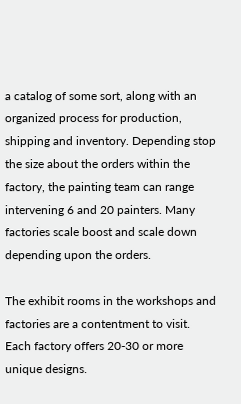a catalog of some sort, along with an organized process for production, shipping and inventory. Depending stop the size about the orders within the factory, the painting team can range intervening 6 and 20 painters. Many factories scale boost and scale down depending upon the orders.

The exhibit rooms in the workshops and factories are a contentment to visit. Each factory offers 20-30 or more unique designs.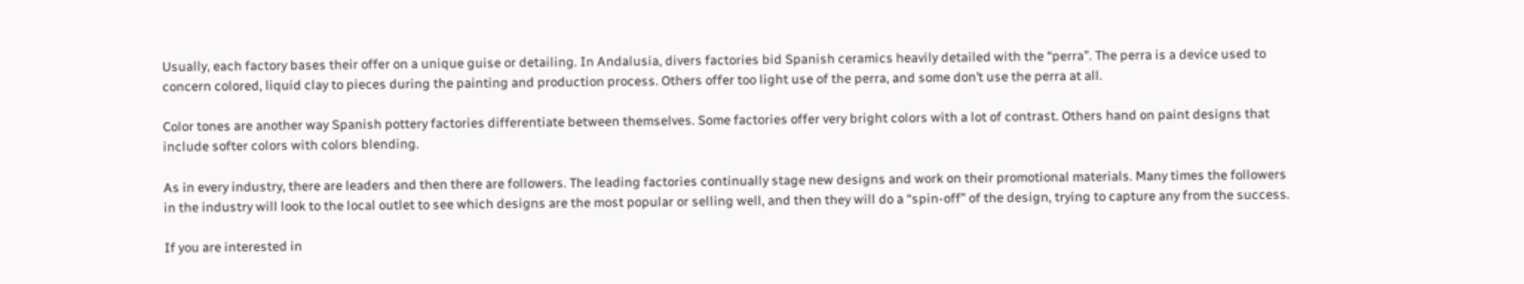Usually, each factory bases their offer on a unique guise or detailing. In Andalusia, divers factories bid Spanish ceramics heavily detailed with the “perra”. The perra is a device used to concern colored, liquid clay to pieces during the painting and production process. Others offer too light use of the perra, and some don’t use the perra at all.

Color tones are another way Spanish pottery factories differentiate between themselves. Some factories offer very bright colors with a lot of contrast. Others hand on paint designs that include softer colors with colors blending.

As in every industry, there are leaders and then there are followers. The leading factories continually stage new designs and work on their promotional materials. Many times the followers in the industry will look to the local outlet to see which designs are the most popular or selling well, and then they will do a “spin-off” of the design, trying to capture any from the success.

If you are interested in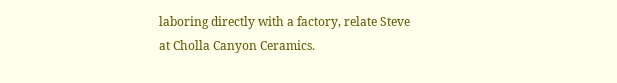laboring directly with a factory, relate Steve at Cholla Canyon Ceramics.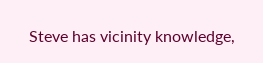Steve has vicinity knowledge,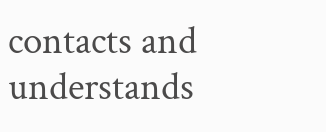contacts and understands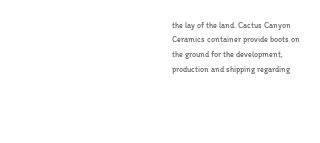the lay of the land. Cactus Canyon Ceramics container provide boots on the ground for the development, production and shipping regarding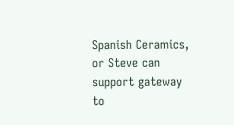Spanish Ceramics, or Steve can support gateway to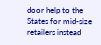door help to the States for mid-size retailers instead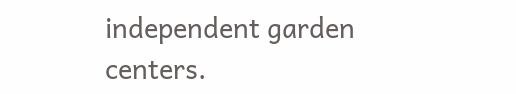independent garden centers.